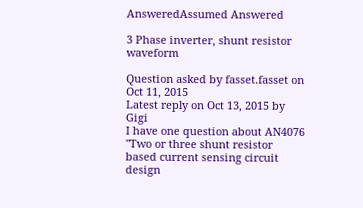AnsweredAssumed Answered

3 Phase inverter, shunt resistor waveform

Question asked by fasset.fasset on Oct 11, 2015
Latest reply on Oct 13, 2015 by Gigi
I have one question about AN4076 "Two or three shunt resistor based current sensing circuit design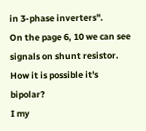in 3-phase inverters".
On the page 6, 10 we can see signals on shunt resistor. How it is possible it's bipolar?
I my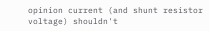opinion current (and shunt resistor voltage) shouldn't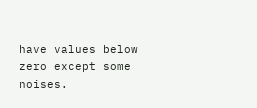have values below zero except some noises.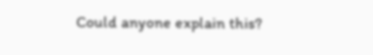Could anyone explain this?